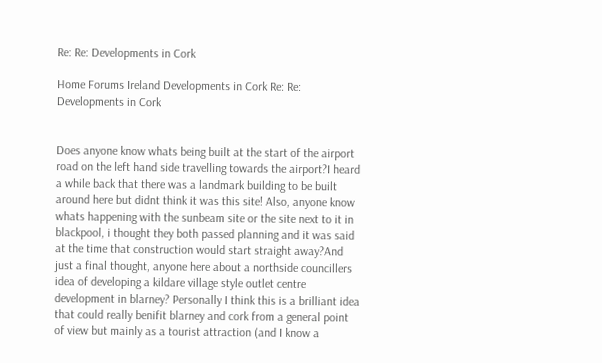Re: Re: Developments in Cork

Home Forums Ireland Developments in Cork Re: Re: Developments in Cork


Does anyone know whats being built at the start of the airport road on the left hand side travelling towards the airport?I heard a while back that there was a landmark building to be built around here but didnt think it was this site! Also, anyone know whats happening with the sunbeam site or the site next to it in blackpool, i thought they both passed planning and it was said at the time that construction would start straight away?And just a final thought, anyone here about a northside councillers idea of developing a kildare village style outlet centre development in blarney? Personally I think this is a brilliant idea that could really benifit blarney and cork from a general point of view but mainly as a tourist attraction (and I know a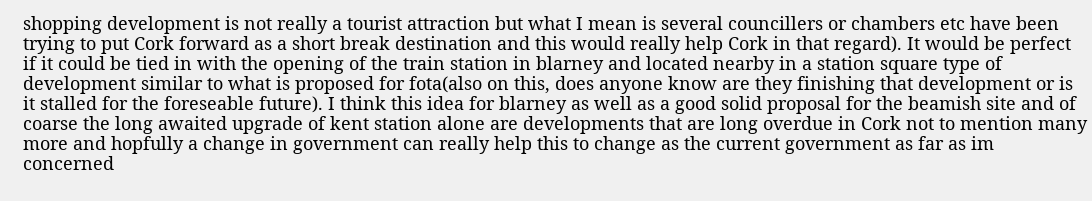shopping development is not really a tourist attraction but what I mean is several councillers or chambers etc have been trying to put Cork forward as a short break destination and this would really help Cork in that regard). It would be perfect if it could be tied in with the opening of the train station in blarney and located nearby in a station square type of development similar to what is proposed for fota(also on this, does anyone know are they finishing that development or is it stalled for the foreseable future). I think this idea for blarney as well as a good solid proposal for the beamish site and of coarse the long awaited upgrade of kent station alone are developments that are long overdue in Cork not to mention many more and hopfully a change in government can really help this to change as the current government as far as im concerned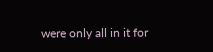were only all in it for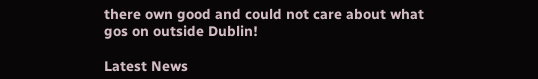there own good and could not care about what gos on outside Dublin!

Latest News